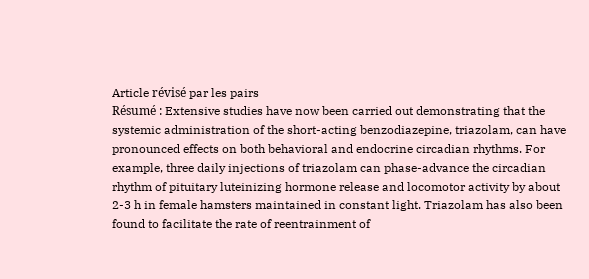Article révisé par les pairs
Résumé : Extensive studies have now been carried out demonstrating that the systemic administration of the short-acting benzodiazepine, triazolam, can have pronounced effects on both behavioral and endocrine circadian rhythms. For example, three daily injections of triazolam can phase-advance the circadian rhythm of pituitary luteinizing hormone release and locomotor activity by about 2-3 h in female hamsters maintained in constant light. Triazolam has also been found to facilitate the rate of reentrainment of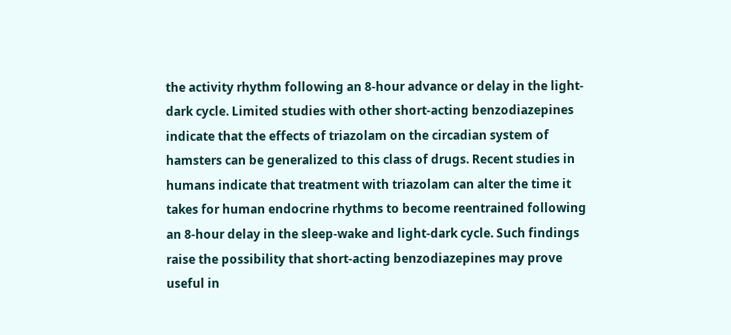the activity rhythm following an 8-hour advance or delay in the light-dark cycle. Limited studies with other short-acting benzodiazepines indicate that the effects of triazolam on the circadian system of hamsters can be generalized to this class of drugs. Recent studies in humans indicate that treatment with triazolam can alter the time it takes for human endocrine rhythms to become reentrained following an 8-hour delay in the sleep-wake and light-dark cycle. Such findings raise the possibility that short-acting benzodiazepines may prove useful in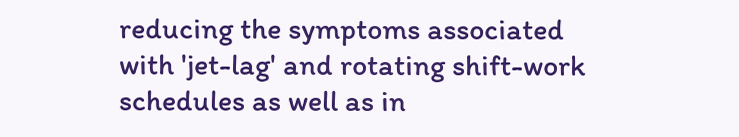reducing the symptoms associated with 'jet-lag' and rotating shift-work schedules as well as in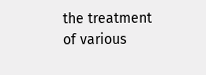the treatment of various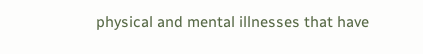physical and mental illnesses that have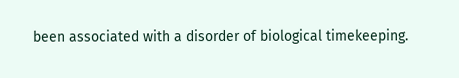been associated with a disorder of biological timekeeping.